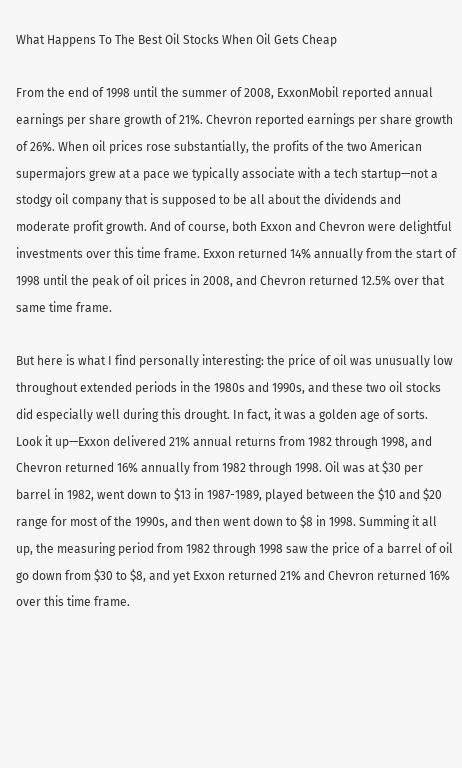What Happens To The Best Oil Stocks When Oil Gets Cheap

From the end of 1998 until the summer of 2008, ExxonMobil reported annual earnings per share growth of 21%. Chevron reported earnings per share growth of 26%. When oil prices rose substantially, the profits of the two American supermajors grew at a pace we typically associate with a tech startup—not a stodgy oil company that is supposed to be all about the dividends and moderate profit growth. And of course, both Exxon and Chevron were delightful investments over this time frame. Exxon returned 14% annually from the start of 1998 until the peak of oil prices in 2008, and Chevron returned 12.5% over that same time frame.

But here is what I find personally interesting: the price of oil was unusually low throughout extended periods in the 1980s and 1990s, and these two oil stocks did especially well during this drought. In fact, it was a golden age of sorts. Look it up—Exxon delivered 21% annual returns from 1982 through 1998, and Chevron returned 16% annually from 1982 through 1998. Oil was at $30 per barrel in 1982, went down to $13 in 1987-1989, played between the $10 and $20 range for most of the 1990s, and then went down to $8 in 1998. Summing it all up, the measuring period from 1982 through 1998 saw the price of a barrel of oil go down from $30 to $8, and yet Exxon returned 21% and Chevron returned 16% over this time frame.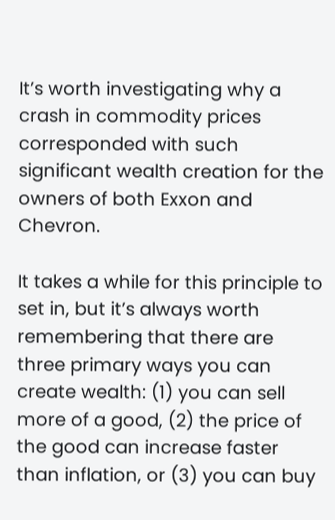It’s worth investigating why a crash in commodity prices corresponded with such significant wealth creation for the owners of both Exxon and Chevron.

It takes a while for this principle to set in, but it’s always worth remembering that there are three primary ways you can create wealth: (1) you can sell more of a good, (2) the price of the good can increase faster than inflation, or (3) you can buy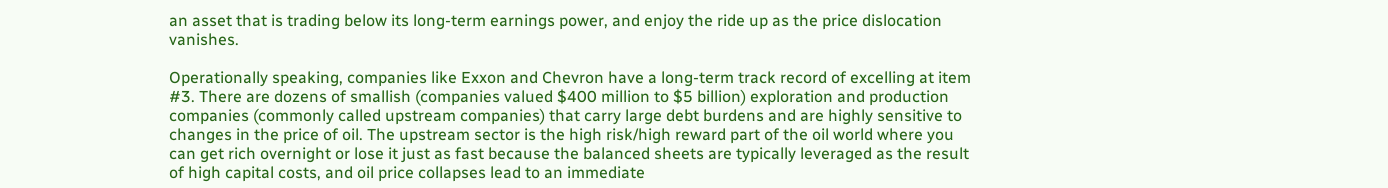an asset that is trading below its long-term earnings power, and enjoy the ride up as the price dislocation vanishes.

Operationally speaking, companies like Exxon and Chevron have a long-term track record of excelling at item #3. There are dozens of smallish (companies valued $400 million to $5 billion) exploration and production companies (commonly called upstream companies) that carry large debt burdens and are highly sensitive to changes in the price of oil. The upstream sector is the high risk/high reward part of the oil world where you can get rich overnight or lose it just as fast because the balanced sheets are typically leveraged as the result of high capital costs, and oil price collapses lead to an immediate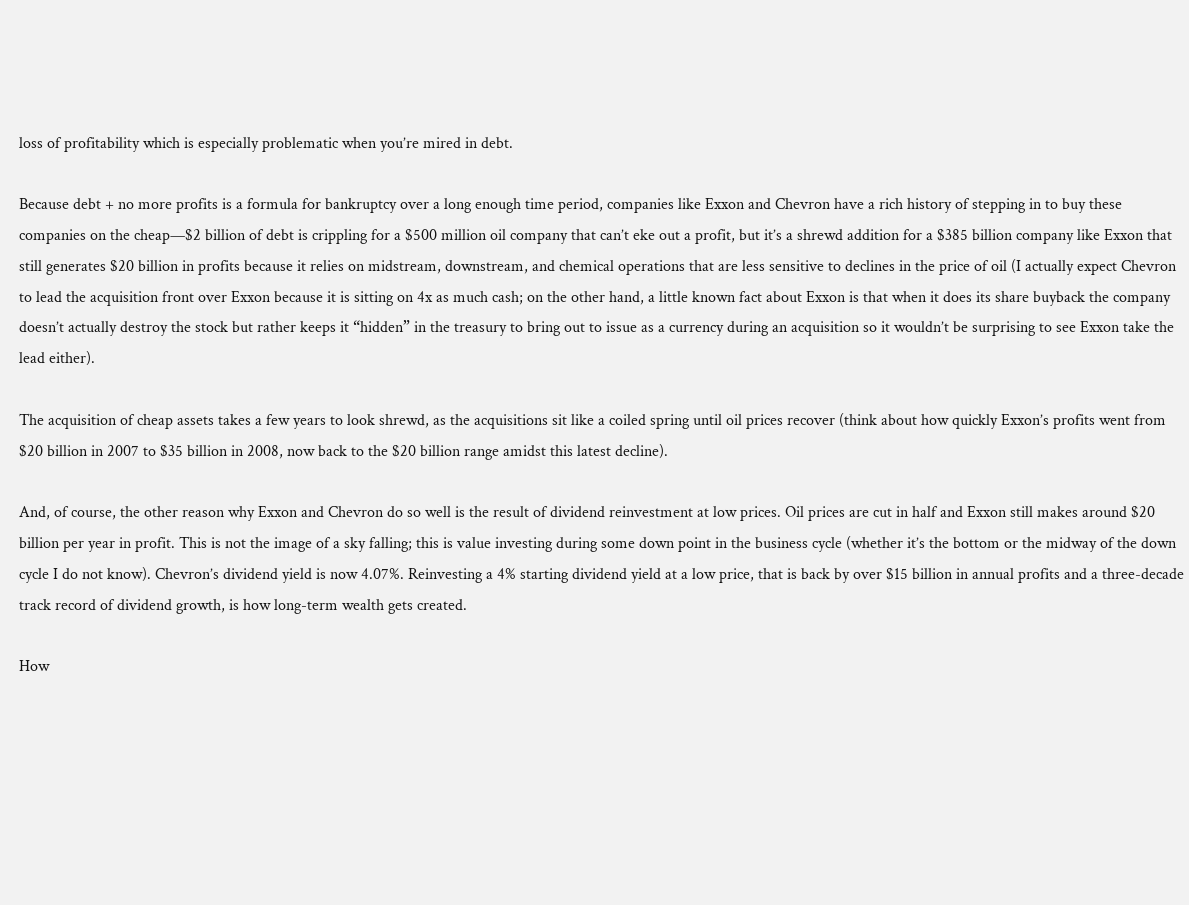loss of profitability which is especially problematic when you’re mired in debt.

Because debt + no more profits is a formula for bankruptcy over a long enough time period, companies like Exxon and Chevron have a rich history of stepping in to buy these companies on the cheap—$2 billion of debt is crippling for a $500 million oil company that can’t eke out a profit, but it’s a shrewd addition for a $385 billion company like Exxon that still generates $20 billion in profits because it relies on midstream, downstream, and chemical operations that are less sensitive to declines in the price of oil (I actually expect Chevron to lead the acquisition front over Exxon because it is sitting on 4x as much cash; on the other hand, a little known fact about Exxon is that when it does its share buyback the company doesn’t actually destroy the stock but rather keeps it “hidden” in the treasury to bring out to issue as a currency during an acquisition so it wouldn’t be surprising to see Exxon take the lead either).

The acquisition of cheap assets takes a few years to look shrewd, as the acquisitions sit like a coiled spring until oil prices recover (think about how quickly Exxon’s profits went from $20 billion in 2007 to $35 billion in 2008, now back to the $20 billion range amidst this latest decline).

And, of course, the other reason why Exxon and Chevron do so well is the result of dividend reinvestment at low prices. Oil prices are cut in half and Exxon still makes around $20 billion per year in profit. This is not the image of a sky falling; this is value investing during some down point in the business cycle (whether it’s the bottom or the midway of the down cycle I do not know). Chevron’s dividend yield is now 4.07%. Reinvesting a 4% starting dividend yield at a low price, that is back by over $15 billion in annual profits and a three-decade track record of dividend growth, is how long-term wealth gets created.

How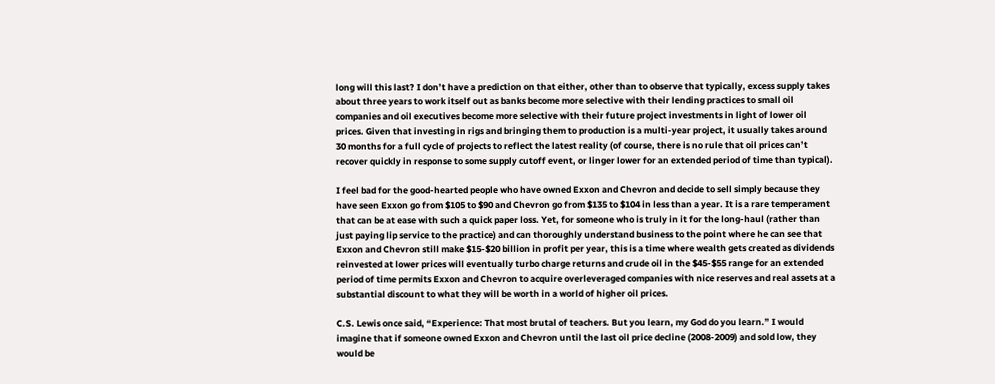long will this last? I don’t have a prediction on that either, other than to observe that typically, excess supply takes about three years to work itself out as banks become more selective with their lending practices to small oil companies and oil executives become more selective with their future project investments in light of lower oil prices. Given that investing in rigs and bringing them to production is a multi-year project, it usually takes around 30 months for a full cycle of projects to reflect the latest reality (of course, there is no rule that oil prices can’t recover quickly in response to some supply cutoff event, or linger lower for an extended period of time than typical).

I feel bad for the good-hearted people who have owned Exxon and Chevron and decide to sell simply because they have seen Exxon go from $105 to $90 and Chevron go from $135 to $104 in less than a year. It is a rare temperament that can be at ease with such a quick paper loss. Yet, for someone who is truly in it for the long-haul (rather than just paying lip service to the practice) and can thoroughly understand business to the point where he can see that Exxon and Chevron still make $15-$20 billion in profit per year, this is a time where wealth gets created as dividends reinvested at lower prices will eventually turbo charge returns and crude oil in the $45-$55 range for an extended period of time permits Exxon and Chevron to acquire overleveraged companies with nice reserves and real assets at a substantial discount to what they will be worth in a world of higher oil prices.

C.S. Lewis once said, “Experience: That most brutal of teachers. But you learn, my God do you learn.” I would imagine that if someone owned Exxon and Chevron until the last oil price decline (2008-2009) and sold low, they would be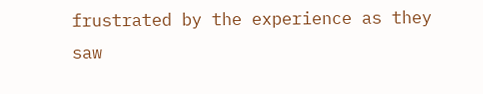frustrated by the experience as they saw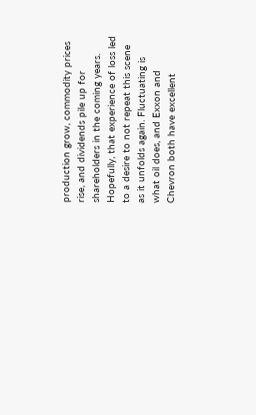production grow, commodity prices rise, and dividends pile up for shareholders in the coming years. Hopefully, that experience of loss led to a desire to not repeat this scene as it unfolds again. Fluctuating is what oil does, and Exxon and Chevron both have excellent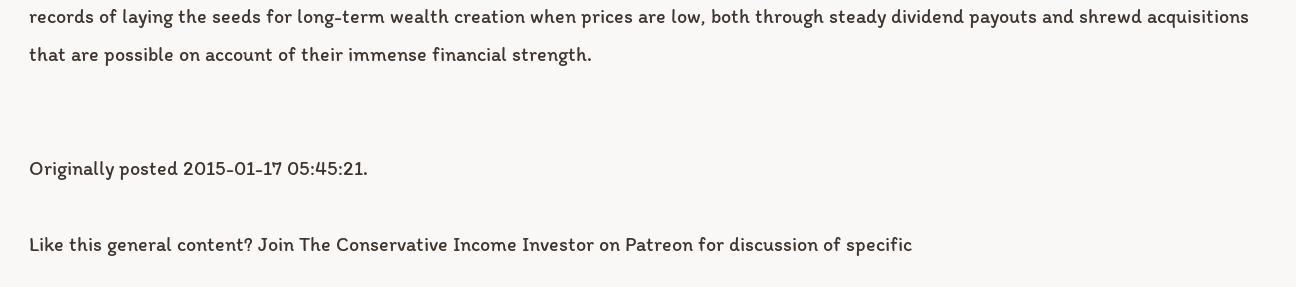records of laying the seeds for long-term wealth creation when prices are low, both through steady dividend payouts and shrewd acquisitions that are possible on account of their immense financial strength.


Originally posted 2015-01-17 05:45:21.

Like this general content? Join The Conservative Income Investor on Patreon for discussion of specific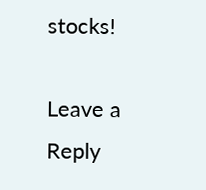stocks!

Leave a Reply